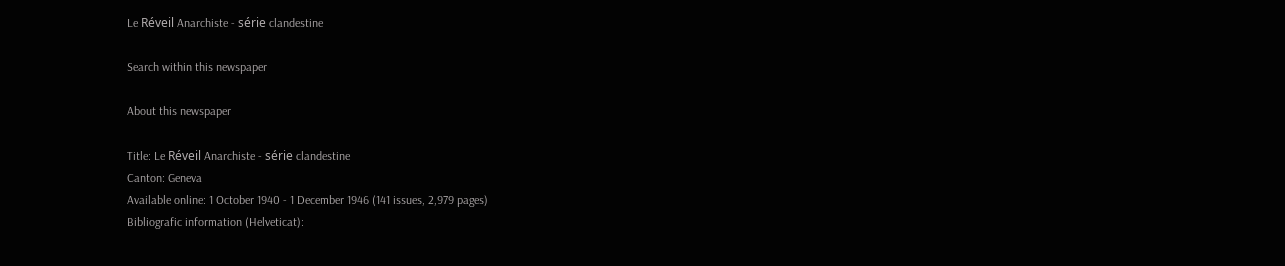Le Réveil Anarchiste - série clandestine

Search within this newspaper

About this newspaper

Title: Le Réveil Anarchiste - série clandestine
Canton: Geneva
Available online: 1 October 1940 - 1 December 1946 (141 issues, 2,979 pages)
Bibliografic information (Helveticat):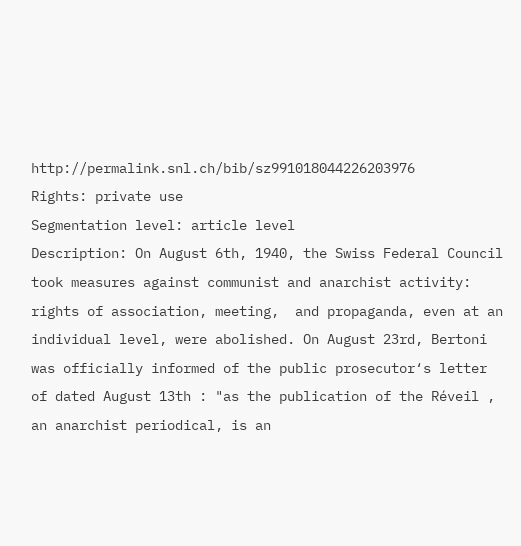http://permalink.snl.ch/bib/sz991018044226203976
Rights: private use
Segmentation level: article level
Description: On August 6th, 1940, the Swiss Federal Council took measures against communist and anarchist activity:  rights of association, meeting,  and propaganda, even at an individual level, were abolished. On August 23rd, Bertoni was officially informed of the public prosecutor‘s letter of dated August 13th : "as the publication of the Réveil , an anarchist periodical, is an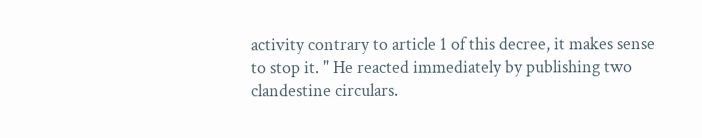activity contrary to article 1 of this decree, it makes sense to stop it. " He reacted immediately by publishing two clandestine circulars.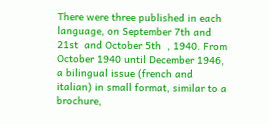There were three published in each language, on September 7th and 21st  and October 5th  , 1940. From October 1940 until December 1946, a bilingual issue (french and italian) in small format, similar to a brochure,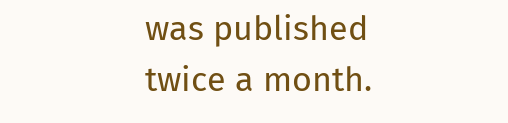was published twice a month.